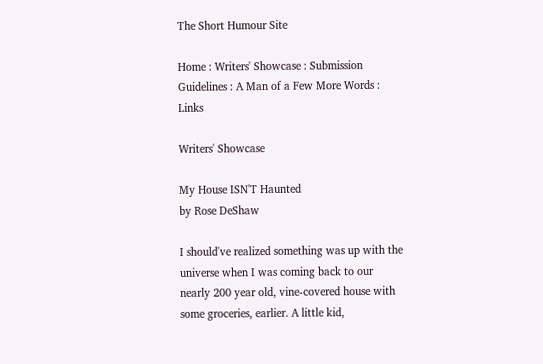The Short Humour Site

Home : Writers' Showcase : Submission Guidelines : A Man of a Few More Words : Links

Writers' Showcase

My House ISN'T Haunted
by Rose DeShaw

I should've realized something was up with the universe when I was coming back to our nearly 200 year old, vine-covered house with some groceries, earlier. A little kid,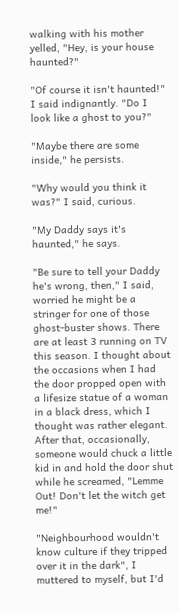walking with his mother yelled, "Hey, is your house haunted?"

"Of course it isn't haunted!" I said indignantly. "Do I look like a ghost to you?"

"Maybe there are some inside," he persists.

"Why would you think it was?" I said, curious.

"My Daddy says it's haunted," he says.

"Be sure to tell your Daddy he's wrong, then," I said, worried he might be a stringer for one of those ghost-buster shows. There are at least 3 running on TV this season. I thought about the occasions when I had the door propped open with a lifesize statue of a woman in a black dress, which I thought was rather elegant. After that, occasionally, someone would chuck a little kid in and hold the door shut while he screamed, "Lemme Out! Don't let the witch get me!"

"Neighbourhood wouldn't know culture if they tripped over it in the dark", I muttered to myself, but I'd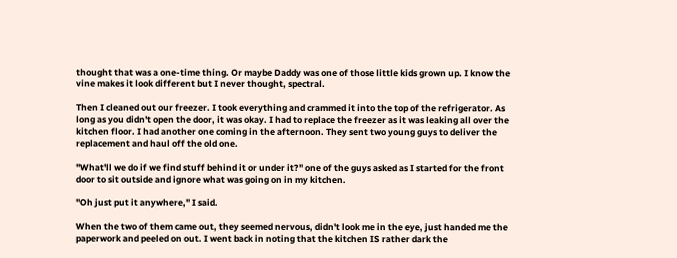thought that was a one-time thing. Or maybe Daddy was one of those little kids grown up. I know the vine makes it look different but I never thought, spectral.

Then I cleaned out our freezer. I took everything and crammed it into the top of the refrigerator. As long as you didn't open the door, it was okay. I had to replace the freezer as it was leaking all over the kitchen floor. I had another one coming in the afternoon. They sent two young guys to deliver the replacement and haul off the old one.

"What'll we do if we find stuff behind it or under it?" one of the guys asked as I started for the front door to sit outside and ignore what was going on in my kitchen.

"Oh just put it anywhere," I said.

When the two of them came out, they seemed nervous, didn't look me in the eye, just handed me the paperwork and peeled on out. I went back in noting that the kitchen IS rather dark the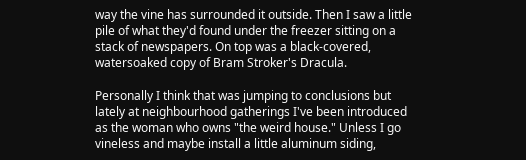way the vine has surrounded it outside. Then I saw a little pile of what they'd found under the freezer sitting on a stack of newspapers. On top was a black-covered, watersoaked copy of Bram Stroker's Dracula.

Personally I think that was jumping to conclusions but lately at neighbourhood gatherings I've been introduced as the woman who owns "the weird house." Unless I go vineless and maybe install a little aluminum siding,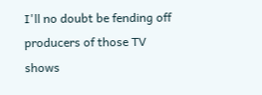I'll no doubt be fending off producers of those TV shows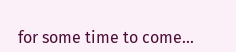for some time to come...